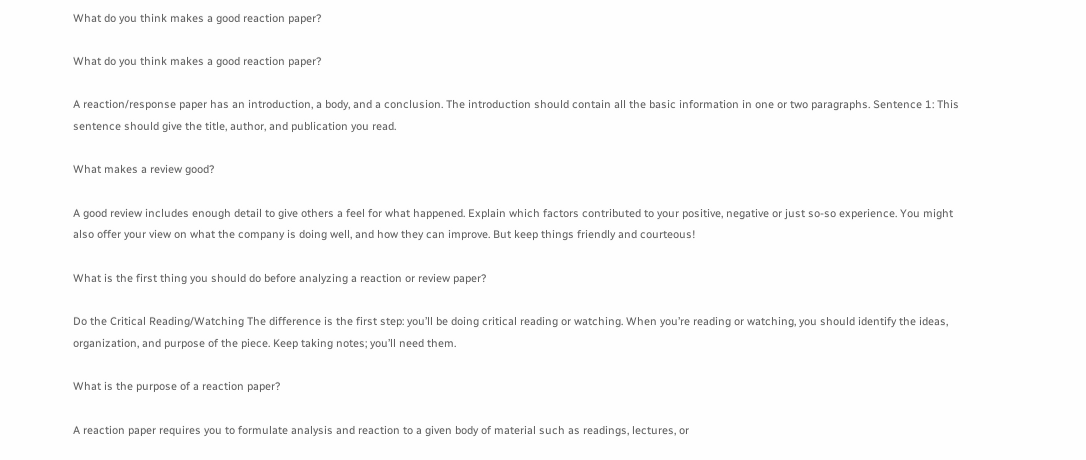What do you think makes a good reaction paper?

What do you think makes a good reaction paper?

A reaction/response paper has an introduction, a body, and a conclusion. The introduction should contain all the basic information in one or two paragraphs. Sentence 1: This sentence should give the title, author, and publication you read.

What makes a review good?

A good review includes enough detail to give others a feel for what happened. Explain which factors contributed to your positive, negative or just so-so experience. You might also offer your view on what the company is doing well, and how they can improve. But keep things friendly and courteous!

What is the first thing you should do before analyzing a reaction or review paper?

Do the Critical Reading/Watching The difference is the first step: you’ll be doing critical reading or watching. When you’re reading or watching, you should identify the ideas, organization, and purpose of the piece. Keep taking notes; you’ll need them.

What is the purpose of a reaction paper?

A reaction paper requires you to formulate analysis and reaction to a given body of material such as readings, lectures, or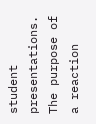student presentations. The purpose of a reaction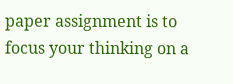paper assignment is to focus your thinking on a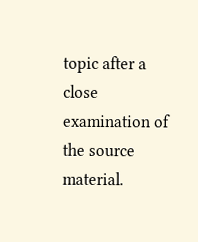topic after a close examination of the source material.